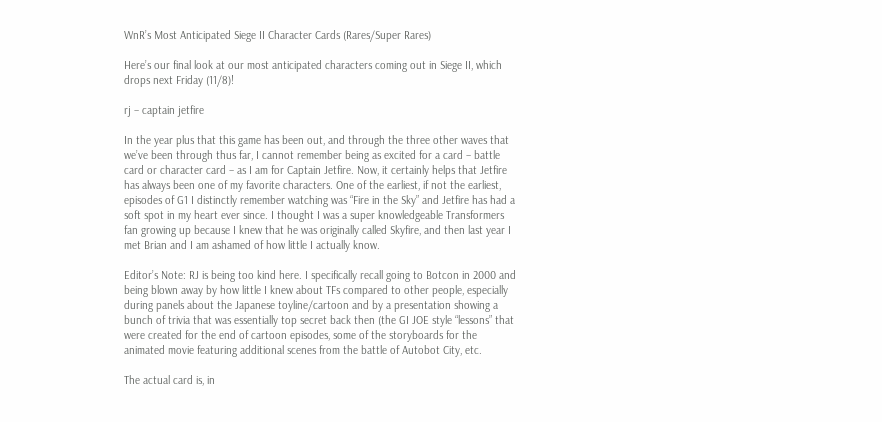WnR’s Most Anticipated Siege II Character Cards (Rares/Super Rares)

Here’s our final look at our most anticipated characters coming out in Siege II, which drops next Friday (11/8)!

rj – captain jetfire

In the year plus that this game has been out, and through the three other waves that we’ve been through thus far, I cannot remember being as excited for a card – battle card or character card – as I am for Captain Jetfire. Now, it certainly helps that Jetfire has always been one of my favorite characters. One of the earliest, if not the earliest, episodes of G1 I distinctly remember watching was “Fire in the Sky” and Jetfire has had a soft spot in my heart ever since. I thought I was a super knowledgeable Transformers fan growing up because I knew that he was originally called Skyfire, and then last year I met Brian and I am ashamed of how little I actually know.

Editor’s Note: RJ is being too kind here. I specifically recall going to Botcon in 2000 and being blown away by how little I knew about TFs compared to other people, especially during panels about the Japanese toyline/cartoon and by a presentation showing a bunch of trivia that was essentially top secret back then (the GI JOE style “lessons” that were created for the end of cartoon episodes, some of the storyboards for the animated movie featuring additional scenes from the battle of Autobot City, etc.

The actual card is, in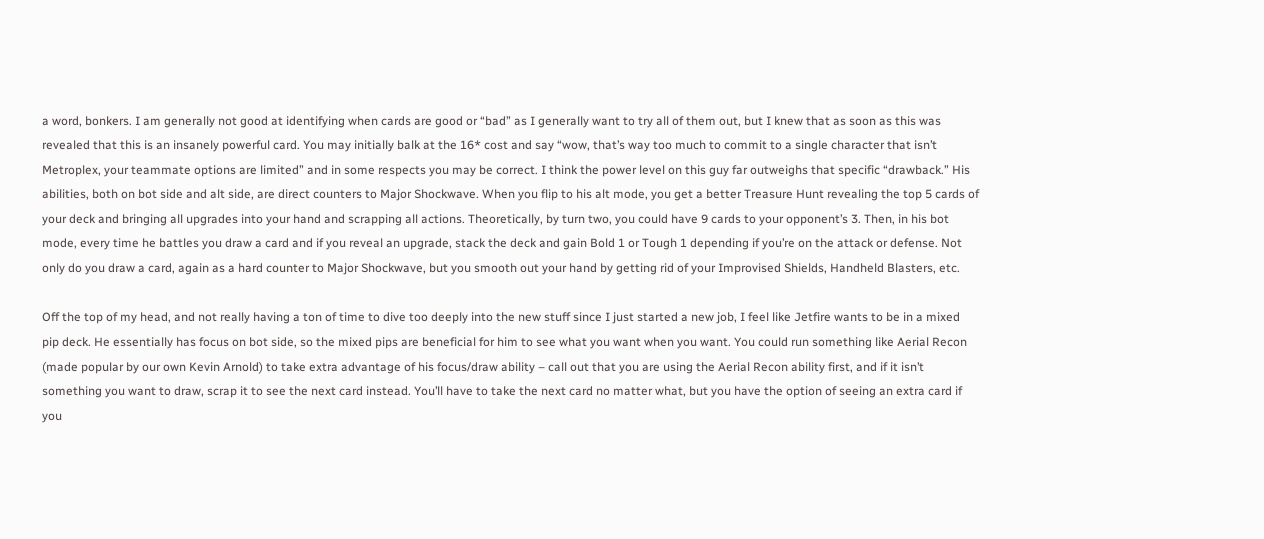a word, bonkers. I am generally not good at identifying when cards are good or “bad” as I generally want to try all of them out, but I knew that as soon as this was revealed that this is an insanely powerful card. You may initially balk at the 16* cost and say “wow, that’s way too much to commit to a single character that isn’t Metroplex, your teammate options are limited” and in some respects you may be correct. I think the power level on this guy far outweighs that specific “drawback.” His abilities, both on bot side and alt side, are direct counters to Major Shockwave. When you flip to his alt mode, you get a better Treasure Hunt revealing the top 5 cards of your deck and bringing all upgrades into your hand and scrapping all actions. Theoretically, by turn two, you could have 9 cards to your opponent’s 3. Then, in his bot mode, every time he battles you draw a card and if you reveal an upgrade, stack the deck and gain Bold 1 or Tough 1 depending if you’re on the attack or defense. Not only do you draw a card, again as a hard counter to Major Shockwave, but you smooth out your hand by getting rid of your Improvised Shields, Handheld Blasters, etc.

Off the top of my head, and not really having a ton of time to dive too deeply into the new stuff since I just started a new job, I feel like Jetfire wants to be in a mixed pip deck. He essentially has focus on bot side, so the mixed pips are beneficial for him to see what you want when you want. You could run something like Aerial Recon (made popular by our own Kevin Arnold) to take extra advantage of his focus/draw ability – call out that you are using the Aerial Recon ability first, and if it isn’t something you want to draw, scrap it to see the next card instead. You’ll have to take the next card no matter what, but you have the option of seeing an extra card if you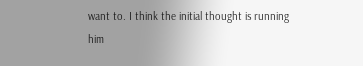want to. I think the initial thought is running him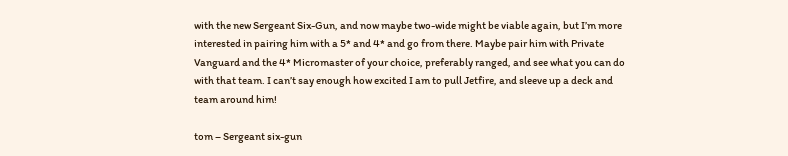with the new Sergeant Six-Gun, and now maybe two-wide might be viable again, but I’m more interested in pairing him with a 5* and 4* and go from there. Maybe pair him with Private Vanguard and the 4* Micromaster of your choice, preferably ranged, and see what you can do with that team. I can’t say enough how excited I am to pull Jetfire, and sleeve up a deck and team around him!

tom – Sergeant six-gun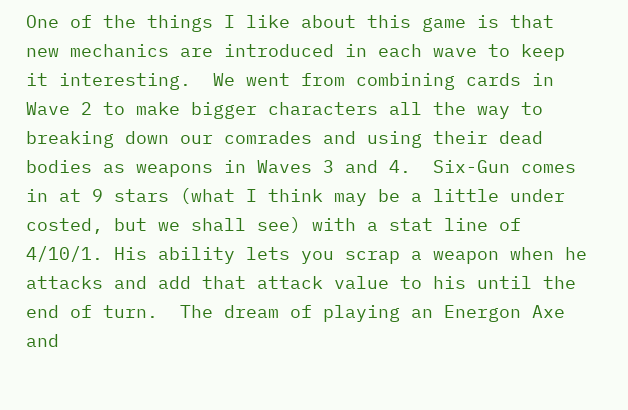One of the things I like about this game is that new mechanics are introduced in each wave to keep it interesting.  We went from combining cards in Wave 2 to make bigger characters all the way to breaking down our comrades and using their dead bodies as weapons in Waves 3 and 4.  Six-Gun comes in at 9 stars (what I think may be a little under costed, but we shall see) with a stat line of 4/10/1. His ability lets you scrap a weapon when he attacks and add that attack value to his until the end of turn.  The dream of playing an Energon Axe and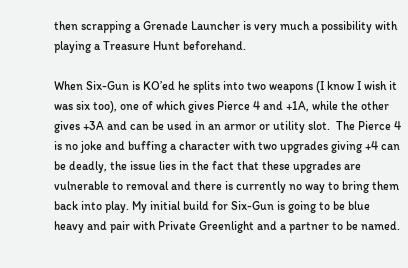then scrapping a Grenade Launcher is very much a possibility with playing a Treasure Hunt beforehand.

When Six-Gun is KO’ed he splits into two weapons (I know I wish it was six too), one of which gives Pierce 4 and +1A, while the other gives +3A and can be used in an armor or utility slot.  The Pierce 4 is no joke and buffing a character with two upgrades giving +4 can be deadly, the issue lies in the fact that these upgrades are vulnerable to removal and there is currently no way to bring them back into play. My initial build for Six-Gun is going to be blue heavy and pair with Private Greenlight and a partner to be named.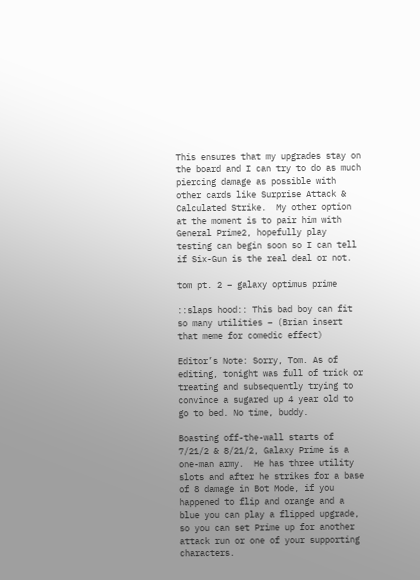This ensures that my upgrades stay on the board and I can try to do as much piercing damage as possible with other cards like Surprise Attack & Calculated Strike.  My other option at the moment is to pair him with General Prime2, hopefully play testing can begin soon so I can tell if Six-Gun is the real deal or not.

tom pt. 2 – galaxy optimus prime

::slaps hood:: This bad boy can fit so many utilities – (Brian insert that meme for comedic effect)

Editor’s Note: Sorry, Tom. As of editing, tonight was full of trick or treating and subsequently trying to convince a sugared up 4 year old to go to bed. No time, buddy.

Boasting off-the-wall starts of 7/21/2 & 8/21/2, Galaxy Prime is a one-man army.  He has three utility slots and after he strikes for a base of 8 damage in Bot Mode, if you happened to flip and orange and a blue you can play a flipped upgrade, so you can set Prime up for another attack run or one of your supporting characters.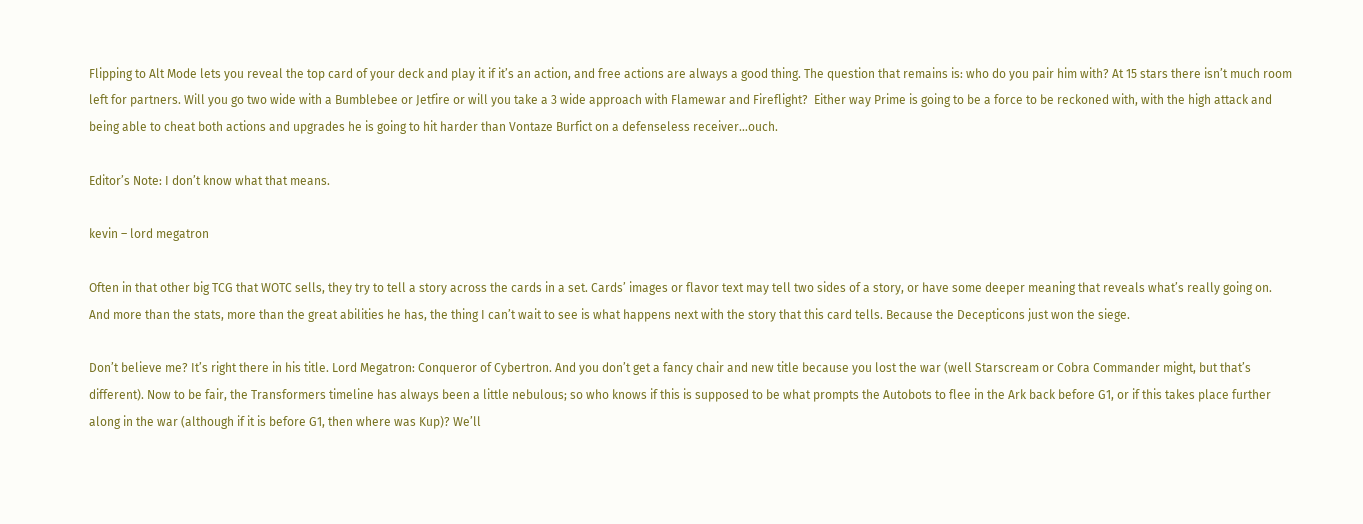Flipping to Alt Mode lets you reveal the top card of your deck and play it if it’s an action, and free actions are always a good thing. The question that remains is: who do you pair him with? At 15 stars there isn’t much room left for partners. Will you go two wide with a Bumblebee or Jetfire or will you take a 3 wide approach with Flamewar and Fireflight?  Either way Prime is going to be a force to be reckoned with, with the high attack and being able to cheat both actions and upgrades he is going to hit harder than Vontaze Burfict on a defenseless receiver…ouch.

Editor’s Note: I don’t know what that means.

kevin – lord megatron

Often in that other big TCG that WOTC sells, they try to tell a story across the cards in a set. Cards’ images or flavor text may tell two sides of a story, or have some deeper meaning that reveals what’s really going on. And more than the stats, more than the great abilities he has, the thing I can’t wait to see is what happens next with the story that this card tells. Because the Decepticons just won the siege.

Don’t believe me? It’s right there in his title. Lord Megatron: Conqueror of Cybertron. And you don’t get a fancy chair and new title because you lost the war (well Starscream or Cobra Commander might, but that’s different). Now to be fair, the Transformers timeline has always been a little nebulous; so who knows if this is supposed to be what prompts the Autobots to flee in the Ark back before G1, or if this takes place further along in the war (although if it is before G1, then where was Kup)? We’ll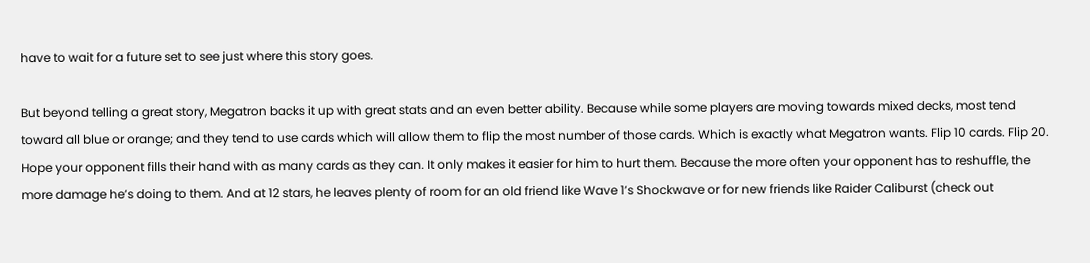have to wait for a future set to see just where this story goes.

But beyond telling a great story, Megatron backs it up with great stats and an even better ability. Because while some players are moving towards mixed decks, most tend toward all blue or orange; and they tend to use cards which will allow them to flip the most number of those cards. Which is exactly what Megatron wants. Flip 10 cards. Flip 20. Hope your opponent fills their hand with as many cards as they can. It only makes it easier for him to hurt them. Because the more often your opponent has to reshuffle, the more damage he’s doing to them. And at 12 stars, he leaves plenty of room for an old friend like Wave 1’s Shockwave or for new friends like Raider Caliburst (check out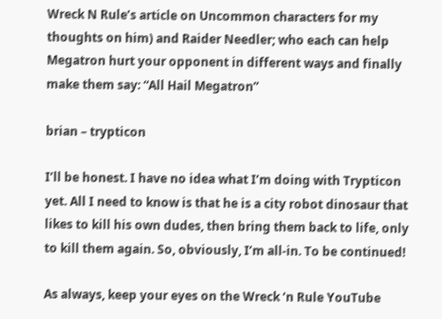Wreck N Rule’s article on Uncommon characters for my thoughts on him) and Raider Needler; who each can help Megatron hurt your opponent in different ways and finally make them say: “All Hail Megatron”

brian – trypticon

I’ll be honest. I have no idea what I’m doing with Trypticon yet. All I need to know is that he is a city robot dinosaur that likes to kill his own dudes, then bring them back to life, only to kill them again. So, obviously, I’m all-in. To be continued!

As always, keep your eyes on the Wreck ‘n Rule YouTube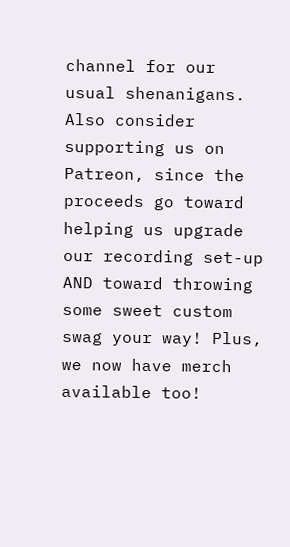channel for our usual shenanigans. Also consider supporting us on Patreon, since the proceeds go toward helping us upgrade our recording set-up AND toward throwing some sweet custom swag your way! Plus, we now have merch available too!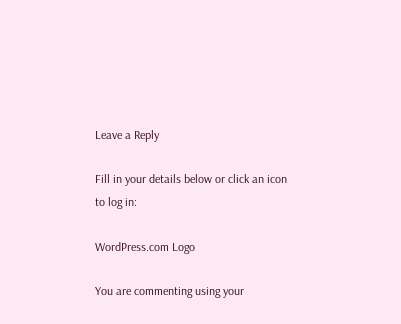Leave a Reply

Fill in your details below or click an icon to log in:

WordPress.com Logo

You are commenting using your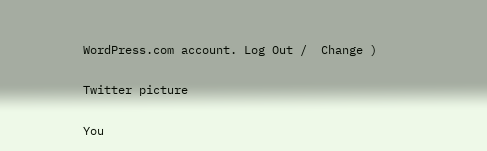WordPress.com account. Log Out /  Change )

Twitter picture

You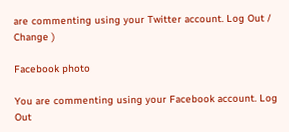are commenting using your Twitter account. Log Out /  Change )

Facebook photo

You are commenting using your Facebook account. Log Out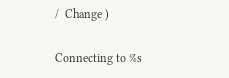/  Change )

Connecting to %s